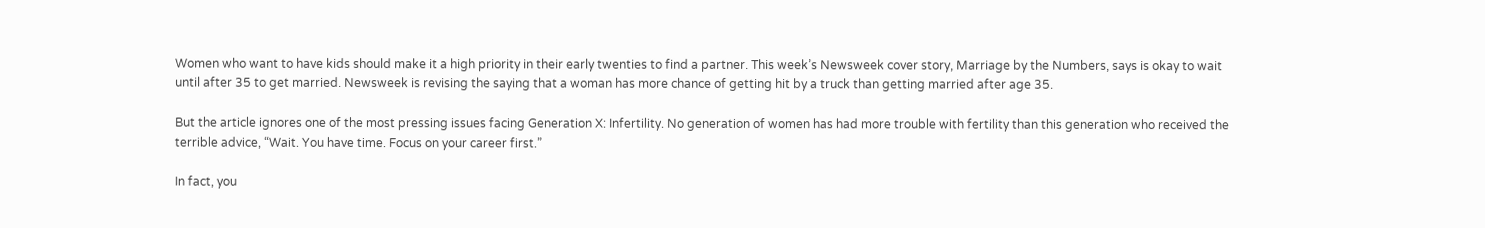Women who want to have kids should make it a high priority in their early twenties to find a partner. This week’s Newsweek cover story, Marriage by the Numbers, says is okay to wait until after 35 to get married. Newsweek is revising the saying that a woman has more chance of getting hit by a truck than getting married after age 35.

But the article ignores one of the most pressing issues facing Generation X: Infertility. No generation of women has had more trouble with fertility than this generation who received the terrible advice, “Wait. You have time. Focus on your career first.”

In fact, you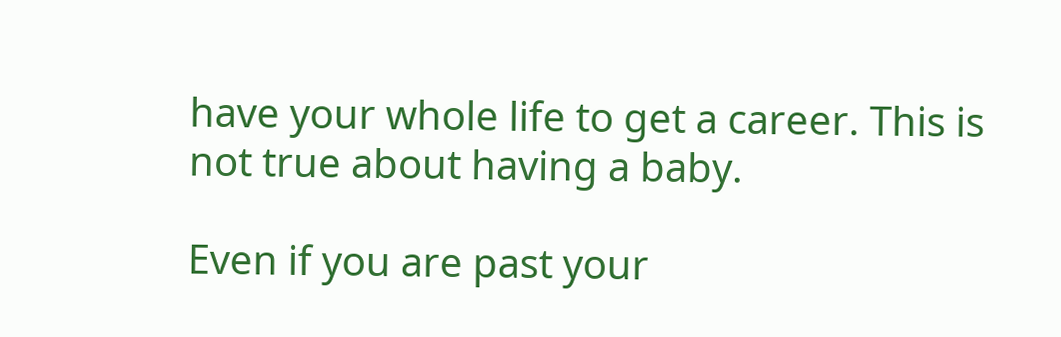have your whole life to get a career. This is not true about having a baby.

Even if you are past your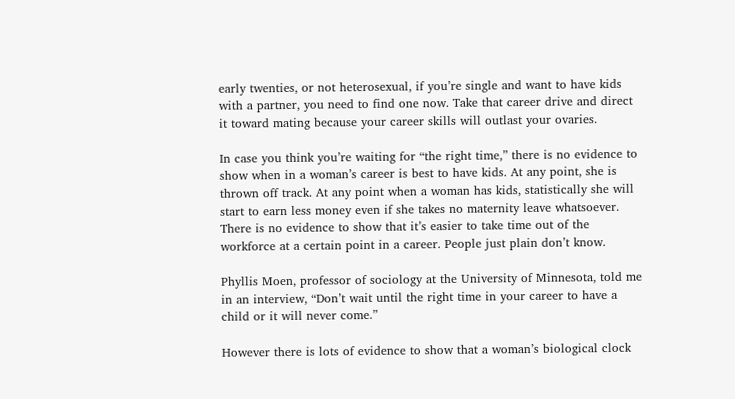early twenties, or not heterosexual, if you’re single and want to have kids with a partner, you need to find one now. Take that career drive and direct it toward mating because your career skills will outlast your ovaries.

In case you think you’re waiting for “the right time,” there is no evidence to show when in a woman’s career is best to have kids. At any point, she is thrown off track. At any point when a woman has kids, statistically she will start to earn less money even if she takes no maternity leave whatsoever. There is no evidence to show that it’s easier to take time out of the workforce at a certain point in a career. People just plain don’t know.

Phyllis Moen, professor of sociology at the University of Minnesota, told me in an interview, “Don’t wait until the right time in your career to have a child or it will never come.”

However there is lots of evidence to show that a woman’s biological clock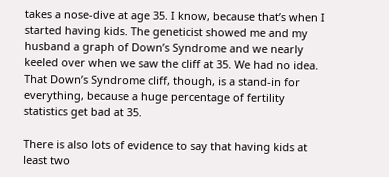takes a nose-dive at age 35. I know, because that’s when I started having kids. The geneticist showed me and my husband a graph of Down’s Syndrome and we nearly keeled over when we saw the cliff at 35. We had no idea. That Down’s Syndrome cliff, though, is a stand-in for everything, because a huge percentage of fertility statistics get bad at 35.

There is also lots of evidence to say that having kids at least two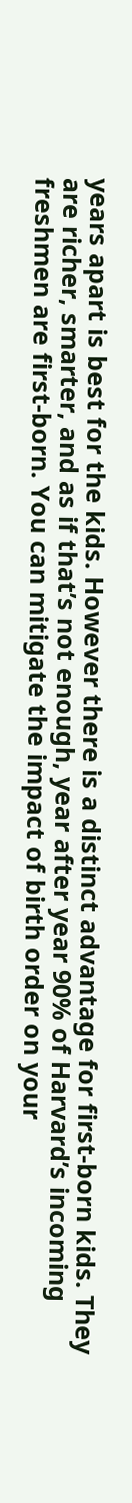years apart is best for the kids. However there is a distinct advantage for first-born kids. They are richer, smarter, and as if that’s not enough, year after year 90% of Harvard’s incoming freshmen are first-born. You can mitigate the impact of birth order on your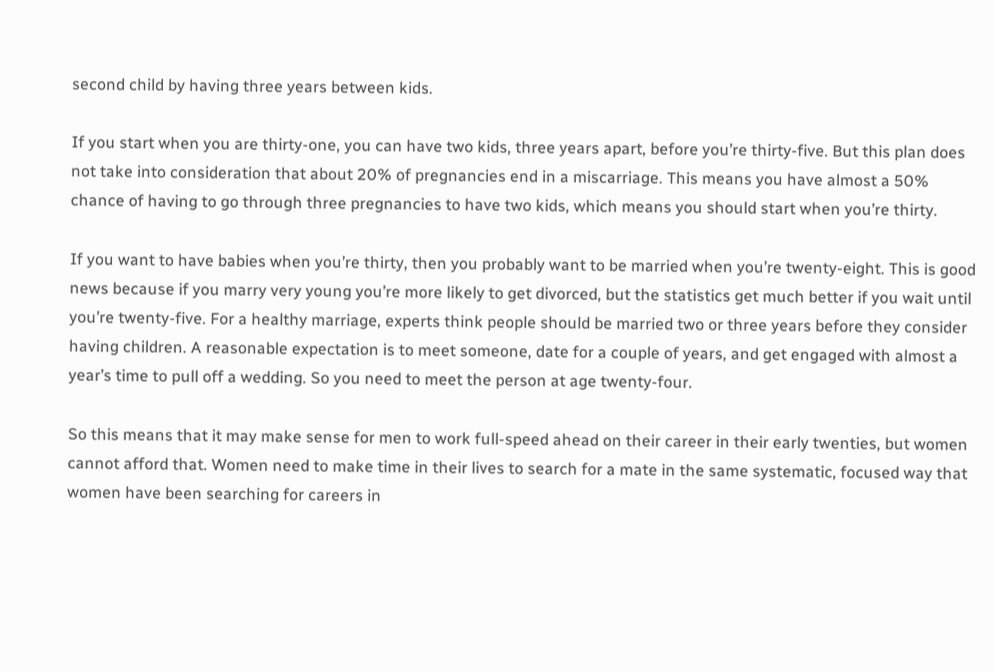second child by having three years between kids.

If you start when you are thirty-one, you can have two kids, three years apart, before you’re thirty-five. But this plan does not take into consideration that about 20% of pregnancies end in a miscarriage. This means you have almost a 50% chance of having to go through three pregnancies to have two kids, which means you should start when you’re thirty.

If you want to have babies when you’re thirty, then you probably want to be married when you’re twenty-eight. This is good news because if you marry very young you’re more likely to get divorced, but the statistics get much better if you wait until you’re twenty-five. For a healthy marriage, experts think people should be married two or three years before they consider having children. A reasonable expectation is to meet someone, date for a couple of years, and get engaged with almost a year’s time to pull off a wedding. So you need to meet the person at age twenty-four.

So this means that it may make sense for men to work full-speed ahead on their career in their early twenties, but women cannot afford that. Women need to make time in their lives to search for a mate in the same systematic, focused way that women have been searching for careers in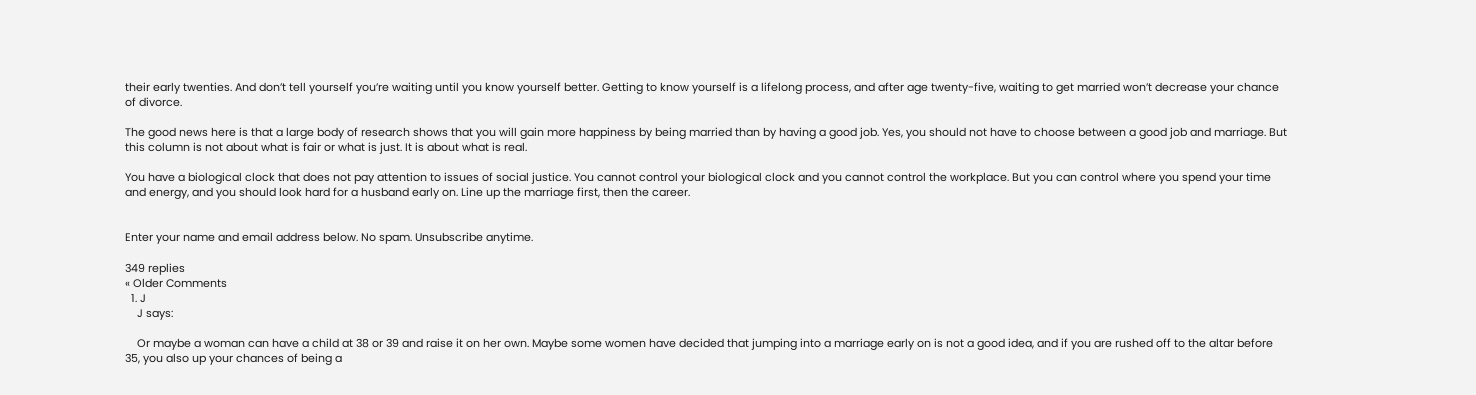their early twenties. And don’t tell yourself you’re waiting until you know yourself better. Getting to know yourself is a lifelong process, and after age twenty-five, waiting to get married won’t decrease your chance of divorce.

The good news here is that a large body of research shows that you will gain more happiness by being married than by having a good job. Yes, you should not have to choose between a good job and marriage. But this column is not about what is fair or what is just. It is about what is real.

You have a biological clock that does not pay attention to issues of social justice. You cannot control your biological clock and you cannot control the workplace. But you can control where you spend your time and energy, and you should look hard for a husband early on. Line up the marriage first, then the career.


Enter your name and email address below. No spam. Unsubscribe anytime.

349 replies
« Older Comments
  1. J
    J says:

    Or maybe a woman can have a child at 38 or 39 and raise it on her own. Maybe some women have decided that jumping into a marriage early on is not a good idea, and if you are rushed off to the altar before 35, you also up your chances of being a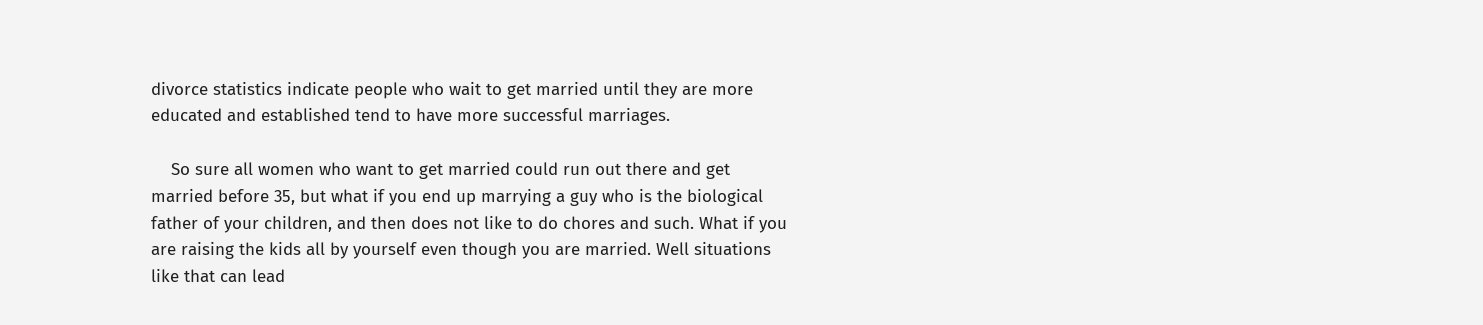divorce statistics indicate people who wait to get married until they are more educated and established tend to have more successful marriages.

    So sure all women who want to get married could run out there and get married before 35, but what if you end up marrying a guy who is the biological father of your children, and then does not like to do chores and such. What if you are raising the kids all by yourself even though you are married. Well situations like that can lead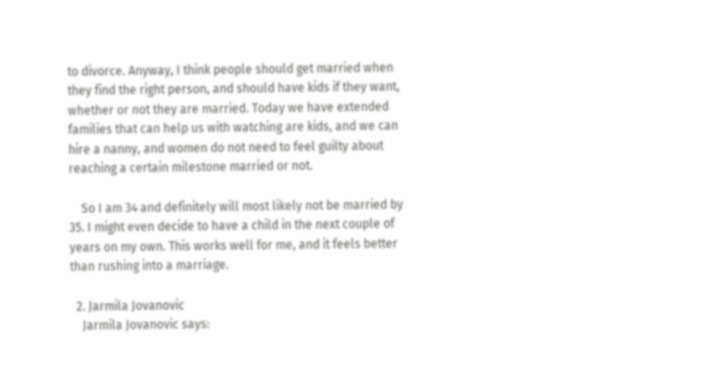to divorce. Anyway, I think people should get married when they find the right person, and should have kids if they want, whether or not they are married. Today we have extended families that can help us with watching are kids, and we can hire a nanny, and women do not need to feel guilty about reaching a certain milestone married or not.

    So I am 34 and definitely will most likely not be married by 35. I might even decide to have a child in the next couple of years on my own. This works well for me, and it feels better than rushing into a marriage.

  2. Jarmila Jovanovic
    Jarmila Jovanovic says: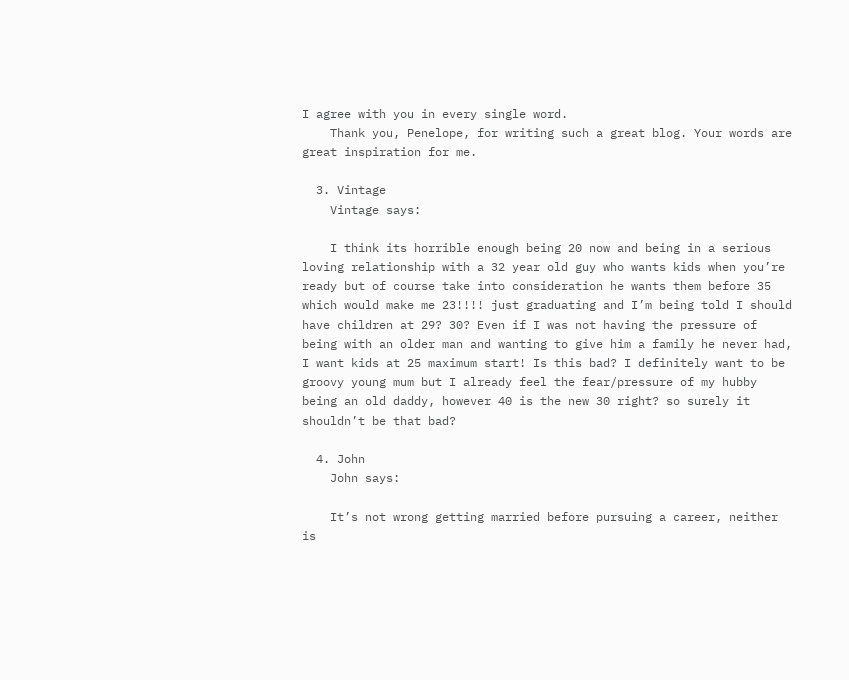I agree with you in every single word.
    Thank you, Penelope, for writing such a great blog. Your words are great inspiration for me.

  3. Vintage
    Vintage says:

    I think its horrible enough being 20 now and being in a serious loving relationship with a 32 year old guy who wants kids when you’re ready but of course take into consideration he wants them before 35 which would make me 23!!!! just graduating and I’m being told I should have children at 29? 30? Even if I was not having the pressure of being with an older man and wanting to give him a family he never had, I want kids at 25 maximum start! Is this bad? I definitely want to be groovy young mum but I already feel the fear/pressure of my hubby being an old daddy, however 40 is the new 30 right? so surely it shouldn’t be that bad?

  4. John
    John says:

    It’s not wrong getting married before pursuing a career, neither is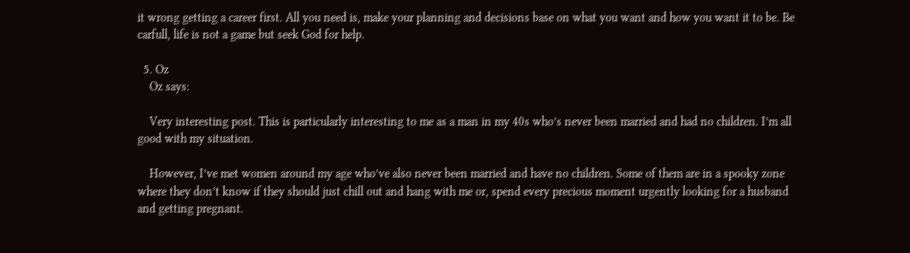it wrong getting a career first. All you need is, make your planning and decisions base on what you want and how you want it to be. Be carfull, life is not a game but seek God for help.

  5. Oz
    Oz says:

    Very interesting post. This is particularly interesting to me as a man in my 40s who’s never been married and had no children. I’m all good with my situation.

    However, I’ve met women around my age who’ve also never been married and have no children. Some of them are in a spooky zone where they don’t know if they should just chill out and hang with me or, spend every precious moment urgently looking for a husband and getting pregnant.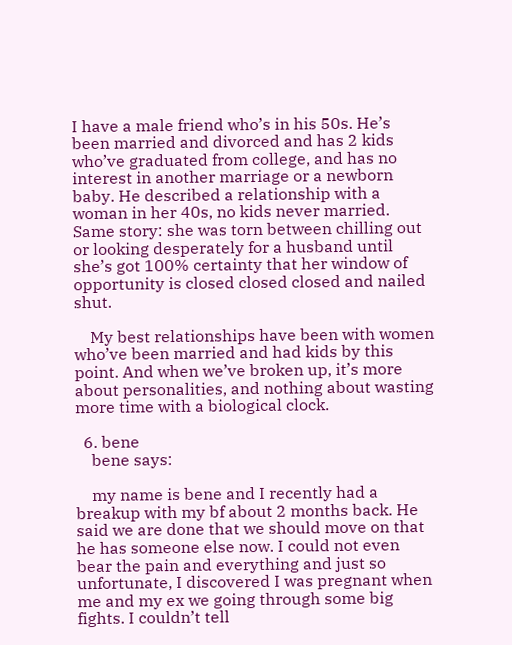I have a male friend who’s in his 50s. He’s been married and divorced and has 2 kids who’ve graduated from college, and has no interest in another marriage or a newborn baby. He described a relationship with a woman in her 40s, no kids never married. Same story: she was torn between chilling out or looking desperately for a husband until she’s got 100% certainty that her window of opportunity is closed closed closed and nailed shut.

    My best relationships have been with women who’ve been married and had kids by this point. And when we’ve broken up, it’s more about personalities, and nothing about wasting more time with a biological clock.

  6. bene
    bene says:

    my name is bene and I recently had a breakup with my bf about 2 months back. He said we are done that we should move on that he has someone else now. I could not even bear the pain and everything and just so unfortunate, I discovered I was pregnant when me and my ex we going through some big fights. I couldn’t tell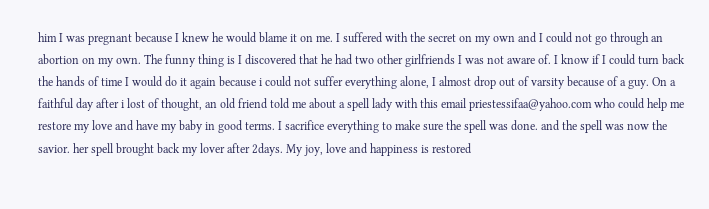him I was pregnant because I knew he would blame it on me. I suffered with the secret on my own and I could not go through an abortion on my own. The funny thing is I discovered that he had two other girlfriends I was not aware of. I know if I could turn back the hands of time I would do it again because i could not suffer everything alone, I almost drop out of varsity because of a guy. On a faithful day after i lost of thought, an old friend told me about a spell lady with this email priestessifaa@yahoo.com who could help me restore my love and have my baby in good terms. I sacrifice everything to make sure the spell was done. and the spell was now the savior. her spell brought back my lover after 2days. My joy, love and happiness is restored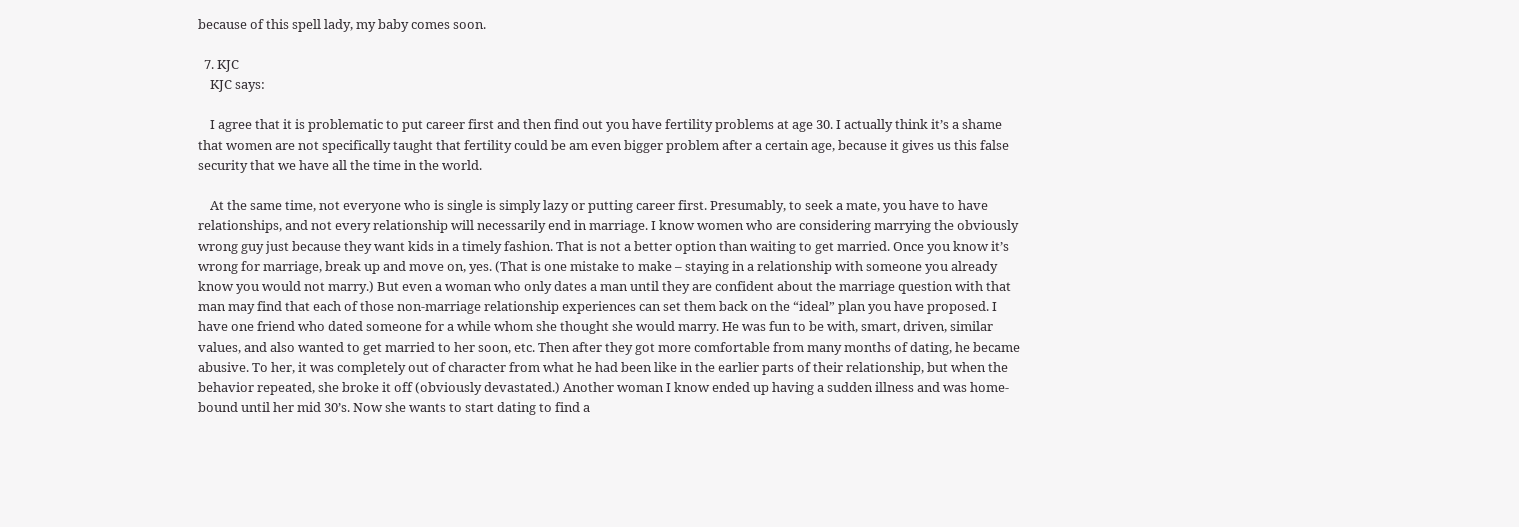because of this spell lady, my baby comes soon.

  7. KJC
    KJC says:

    I agree that it is problematic to put career first and then find out you have fertility problems at age 30. I actually think it’s a shame that women are not specifically taught that fertility could be am even bigger problem after a certain age, because it gives us this false security that we have all the time in the world.

    At the same time, not everyone who is single is simply lazy or putting career first. Presumably, to seek a mate, you have to have relationships, and not every relationship will necessarily end in marriage. I know women who are considering marrying the obviously wrong guy just because they want kids in a timely fashion. That is not a better option than waiting to get married. Once you know it’s wrong for marriage, break up and move on, yes. (That is one mistake to make – staying in a relationship with someone you already know you would not marry.) But even a woman who only dates a man until they are confident about the marriage question with that man may find that each of those non-marriage relationship experiences can set them back on the “ideal” plan you have proposed. I have one friend who dated someone for a while whom she thought she would marry. He was fun to be with, smart, driven, similar values, and also wanted to get married to her soon, etc. Then after they got more comfortable from many months of dating, he became abusive. To her, it was completely out of character from what he had been like in the earlier parts of their relationship, but when the behavior repeated, she broke it off (obviously devastated.) Another woman I know ended up having a sudden illness and was home-bound until her mid 30’s. Now she wants to start dating to find a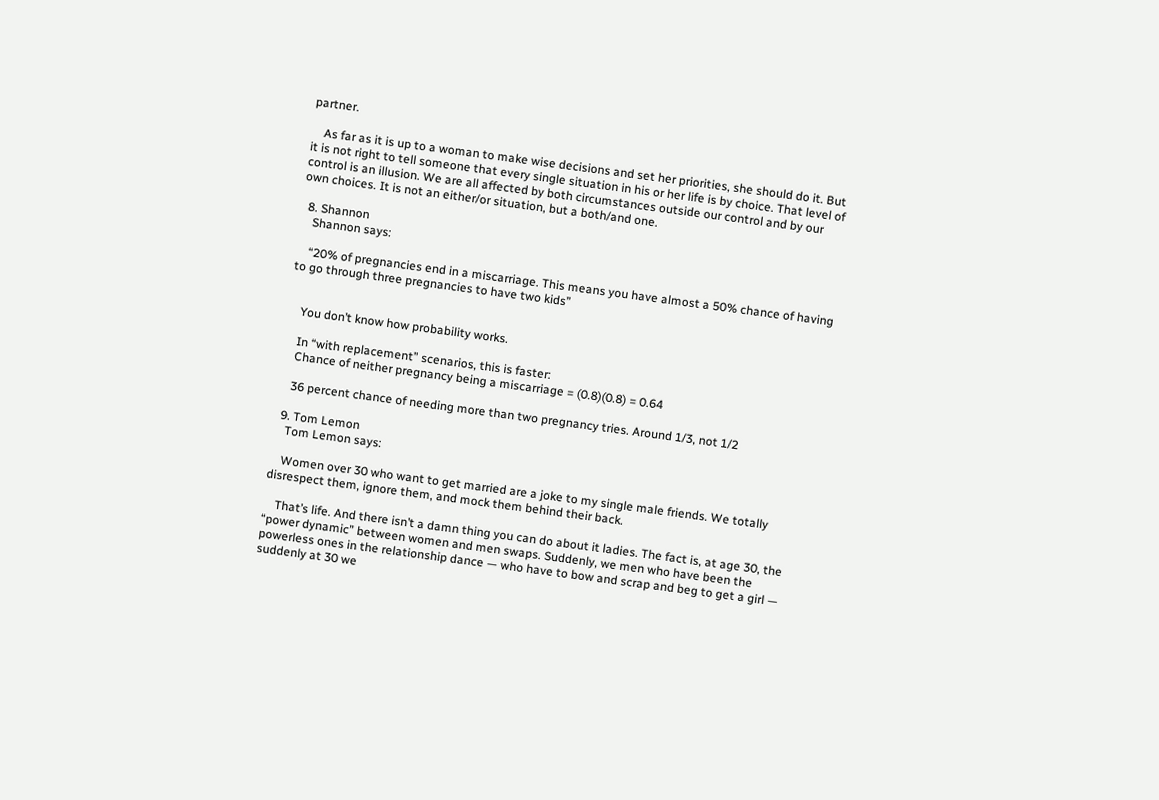partner.

    As far as it is up to a woman to make wise decisions and set her priorities, she should do it. But it is not right to tell someone that every single situation in his or her life is by choice. That level of control is an illusion. We are all affected by both circumstances outside our control and by our own choices. It is not an either/or situation, but a both/and one.

  8. Shannon
    Shannon says:

    “20% of pregnancies end in a miscarriage. This means you have almost a 50% chance of having to go through three pregnancies to have two kids”


    You don’t know how probability works.

    In “with replacement” scenarios, this is faster:
    Chance of neither pregnancy being a miscarriage = (0.8)(0.8) = 0.64

    36 percent chance of needing more than two pregnancy tries. Around 1/3, not 1/2

  9. Tom Lemon
    Tom Lemon says:

    Women over 30 who want to get married are a joke to my single male friends. We totally disrespect them, ignore them, and mock them behind their back.

    That’s life. And there isn’t a damn thing you can do about it ladies. The fact is, at age 30, the “power dynamic” between women and men swaps. Suddenly, we men who have been the powerless ones in the relationship dance — who have to bow and scrap and beg to get a girl — suddenly at 30 we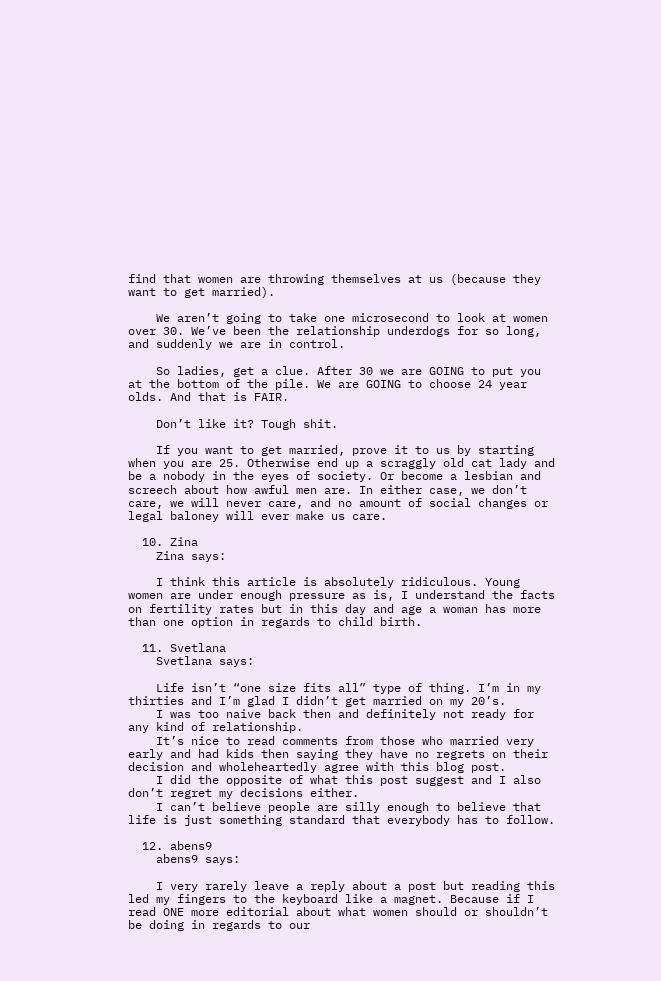find that women are throwing themselves at us (because they want to get married).

    We aren’t going to take one microsecond to look at women over 30. We’ve been the relationship underdogs for so long, and suddenly we are in control.

    So ladies, get a clue. After 30 we are GOING to put you at the bottom of the pile. We are GOING to choose 24 year olds. And that is FAIR.

    Don’t like it? Tough shit.

    If you want to get married, prove it to us by starting when you are 25. Otherwise end up a scraggly old cat lady and be a nobody in the eyes of society. Or become a lesbian and screech about how awful men are. In either case, we don’t care, we will never care, and no amount of social changes or legal baloney will ever make us care.

  10. Zina
    Zina says:

    I think this article is absolutely ridiculous. Young women are under enough pressure as is, I understand the facts on fertility rates but in this day and age a woman has more than one option in regards to child birth.

  11. Svetlana
    Svetlana says:

    Life isn’t “one size fits all” type of thing. I’m in my thirties and I’m glad I didn’t get married on my 20’s.
    I was too naive back then and definitely not ready for any kind of relationship.
    It’s nice to read comments from those who married very early and had kids then saying they have no regrets on their decision and wholeheartedly agree with this blog post.
    I did the opposite of what this post suggest and I also don’t regret my decisions either.
    I can’t believe people are silly enough to believe that life is just something standard that everybody has to follow.

  12. abens9
    abens9 says:

    I very rarely leave a reply about a post but reading this led my fingers to the keyboard like a magnet. Because if I read ONE more editorial about what women should or shouldn’t be doing in regards to our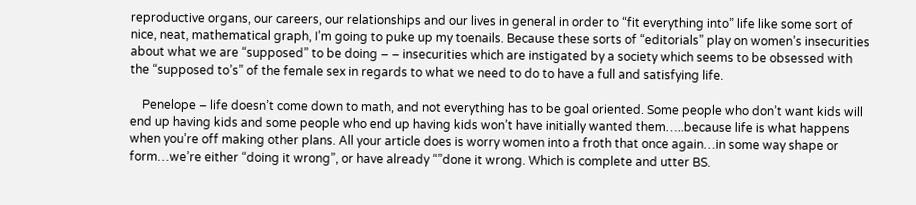reproductive organs, our careers, our relationships and our lives in general in order to “fit everything into” life like some sort of nice, neat, mathematical graph, I’m going to puke up my toenails. Because these sorts of “editorials” play on women’s insecurities about what we are “supposed” to be doing – – insecurities which are instigated by a society which seems to be obsessed with the “supposed to’s” of the female sex in regards to what we need to do to have a full and satisfying life.

    Penelope – life doesn’t come down to math, and not everything has to be goal oriented. Some people who don’t want kids will end up having kids and some people who end up having kids won’t have initially wanted them…..because life is what happens when you’re off making other plans. All your article does is worry women into a froth that once again…in some way shape or form…we’re either “doing it wrong”, or have already “”done it wrong. Which is complete and utter BS.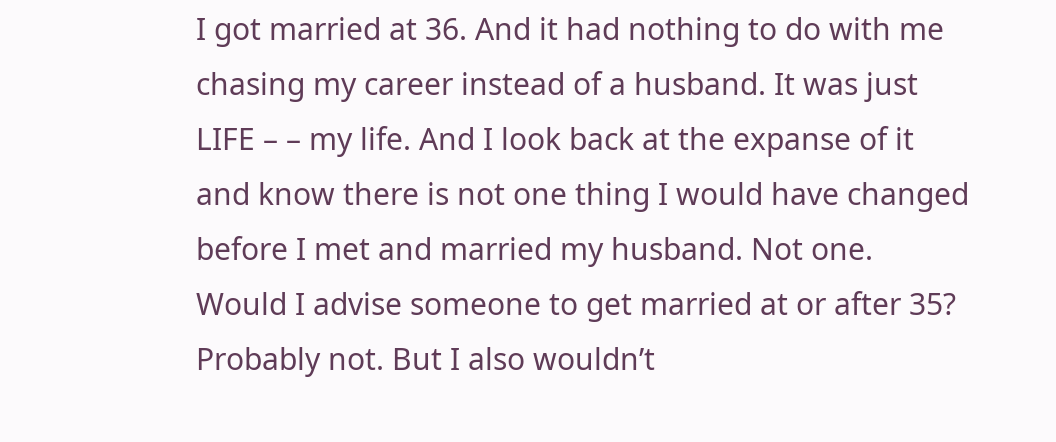I got married at 36. And it had nothing to do with me chasing my career instead of a husband. It was just LIFE – – my life. And I look back at the expanse of it and know there is not one thing I would have changed before I met and married my husband. Not one. Would I advise someone to get married at or after 35? Probably not. But I also wouldn’t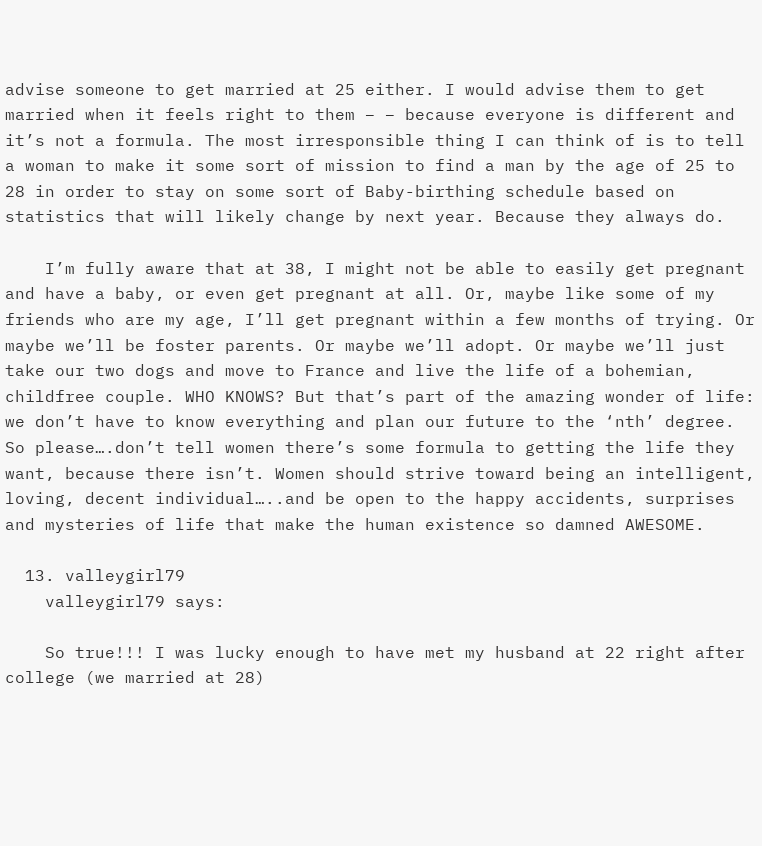advise someone to get married at 25 either. I would advise them to get married when it feels right to them – – because everyone is different and it’s not a formula. The most irresponsible thing I can think of is to tell a woman to make it some sort of mission to find a man by the age of 25 to 28 in order to stay on some sort of Baby-birthing schedule based on statistics that will likely change by next year. Because they always do.

    I’m fully aware that at 38, I might not be able to easily get pregnant and have a baby, or even get pregnant at all. Or, maybe like some of my friends who are my age, I’ll get pregnant within a few months of trying. Or maybe we’ll be foster parents. Or maybe we’ll adopt. Or maybe we’ll just take our two dogs and move to France and live the life of a bohemian, childfree couple. WHO KNOWS? But that’s part of the amazing wonder of life: we don’t have to know everything and plan our future to the ‘nth’ degree. So please….don’t tell women there’s some formula to getting the life they want, because there isn’t. Women should strive toward being an intelligent, loving, decent individual…..and be open to the happy accidents, surprises and mysteries of life that make the human existence so damned AWESOME.

  13. valleygirl79
    valleygirl79 says:

    So true!!! I was lucky enough to have met my husband at 22 right after college (we married at 28)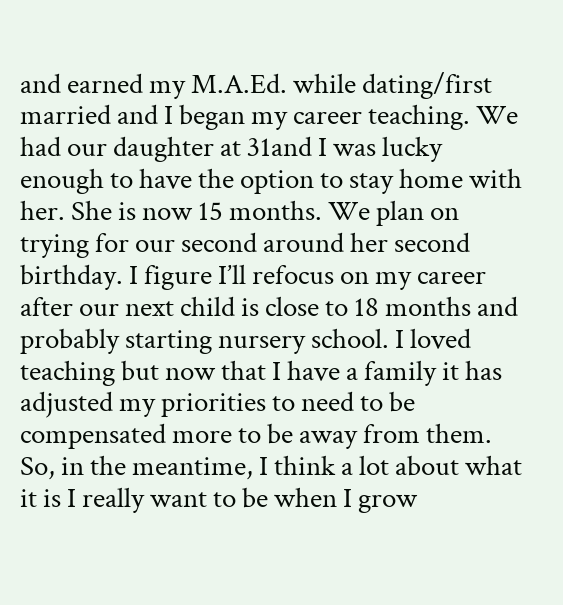and earned my M.A.Ed. while dating/first married and I began my career teaching. We had our daughter at 31and I was lucky enough to have the option to stay home with her. She is now 15 months. We plan on trying for our second around her second birthday. I figure I’ll refocus on my career after our next child is close to 18 months and probably starting nursery school. I loved teaching but now that I have a family it has adjusted my priorities to need to be compensated more to be away from them. So, in the meantime, I think a lot about what it is I really want to be when I grow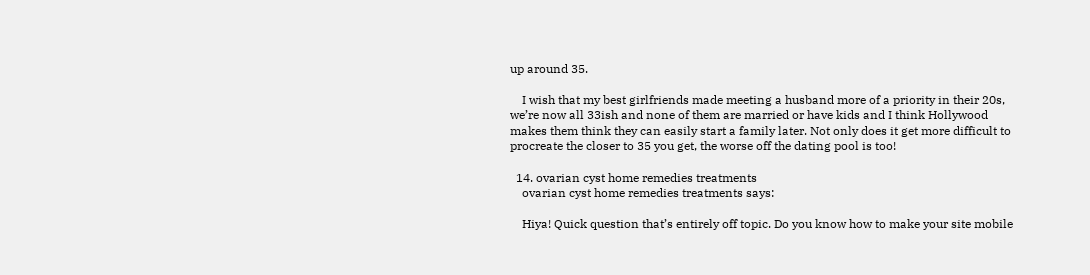up around 35.

    I wish that my best girlfriends made meeting a husband more of a priority in their 20s, we’re now all 33ish and none of them are married or have kids and I think Hollywood makes them think they can easily start a family later. Not only does it get more difficult to procreate the closer to 35 you get, the worse off the dating pool is too!

  14. ovarian cyst home remedies treatments
    ovarian cyst home remedies treatments says:

    Hiya! Quick question that’s entirely off topic. Do you know how to make your site mobile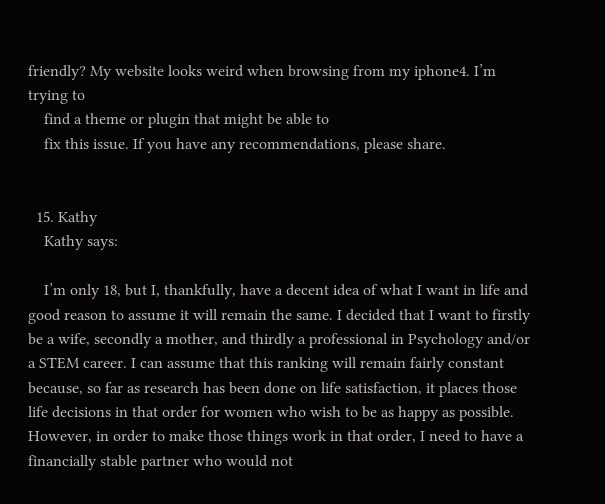friendly? My website looks weird when browsing from my iphone4. I’m trying to
    find a theme or plugin that might be able to
    fix this issue. If you have any recommendations, please share.


  15. Kathy
    Kathy says:

    I’m only 18, but I, thankfully, have a decent idea of what I want in life and good reason to assume it will remain the same. I decided that I want to firstly be a wife, secondly a mother, and thirdly a professional in Psychology and/or a STEM career. I can assume that this ranking will remain fairly constant because, so far as research has been done on life satisfaction, it places those life decisions in that order for women who wish to be as happy as possible. However, in order to make those things work in that order, I need to have a financially stable partner who would not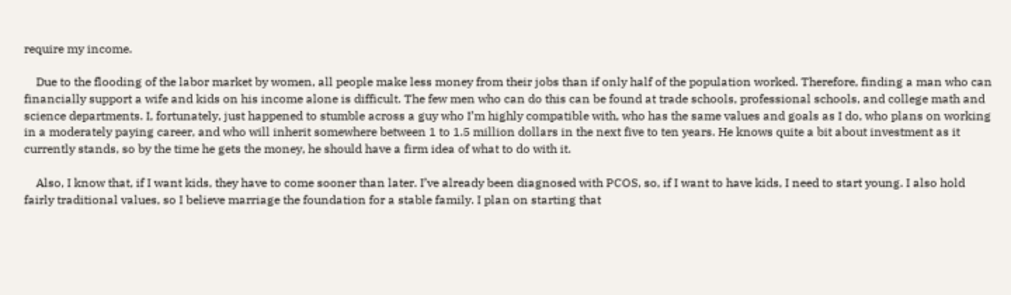require my income.

    Due to the flooding of the labor market by women, all people make less money from their jobs than if only half of the population worked. Therefore, finding a man who can financially support a wife and kids on his income alone is difficult. The few men who can do this can be found at trade schools, professional schools, and college math and science departments. I, fortunately, just happened to stumble across a guy who I’m highly compatible with, who has the same values and goals as I do, who plans on working in a moderately paying career, and who will inherit somewhere between 1 to 1.5 million dollars in the next five to ten years. He knows quite a bit about investment as it currently stands, so by the time he gets the money, he should have a firm idea of what to do with it.

    Also, I know that, if I want kids, they have to come sooner than later. I’ve already been diagnosed with PCOS, so, if I want to have kids, I need to start young. I also hold fairly traditional values, so I believe marriage the foundation for a stable family. I plan on starting that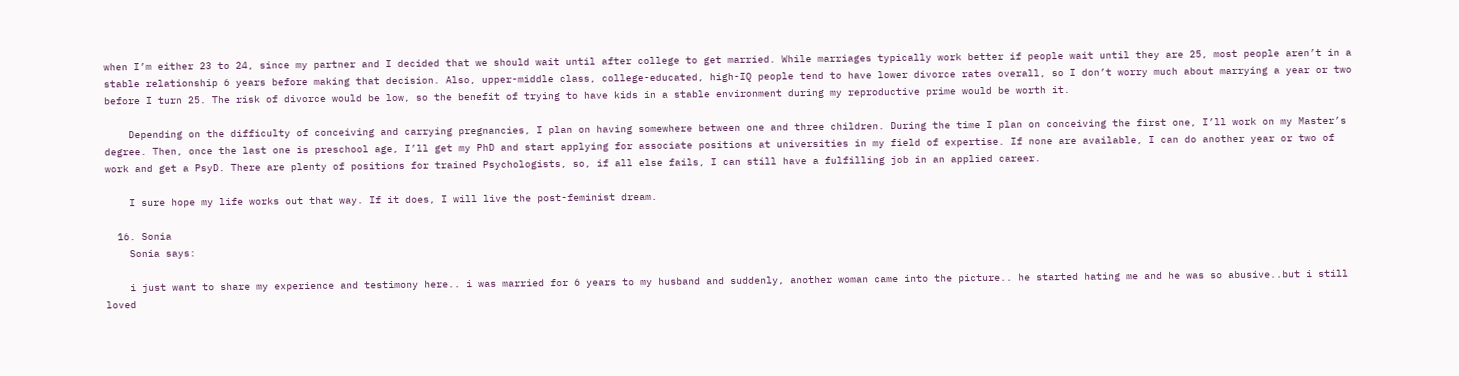when I’m either 23 to 24, since my partner and I decided that we should wait until after college to get married. While marriages typically work better if people wait until they are 25, most people aren’t in a stable relationship 6 years before making that decision. Also, upper-middle class, college-educated, high-IQ people tend to have lower divorce rates overall, so I don’t worry much about marrying a year or two before I turn 25. The risk of divorce would be low, so the benefit of trying to have kids in a stable environment during my reproductive prime would be worth it.

    Depending on the difficulty of conceiving and carrying pregnancies, I plan on having somewhere between one and three children. During the time I plan on conceiving the first one, I’ll work on my Master’s degree. Then, once the last one is preschool age, I’ll get my PhD and start applying for associate positions at universities in my field of expertise. If none are available, I can do another year or two of work and get a PsyD. There are plenty of positions for trained Psychologists, so, if all else fails, I can still have a fulfilling job in an applied career.

    I sure hope my life works out that way. If it does, I will live the post-feminist dream.

  16. Sonia
    Sonia says:

    i just want to share my experience and testimony here.. i was married for 6 years to my husband and suddenly, another woman came into the picture.. he started hating me and he was so abusive..but i still loved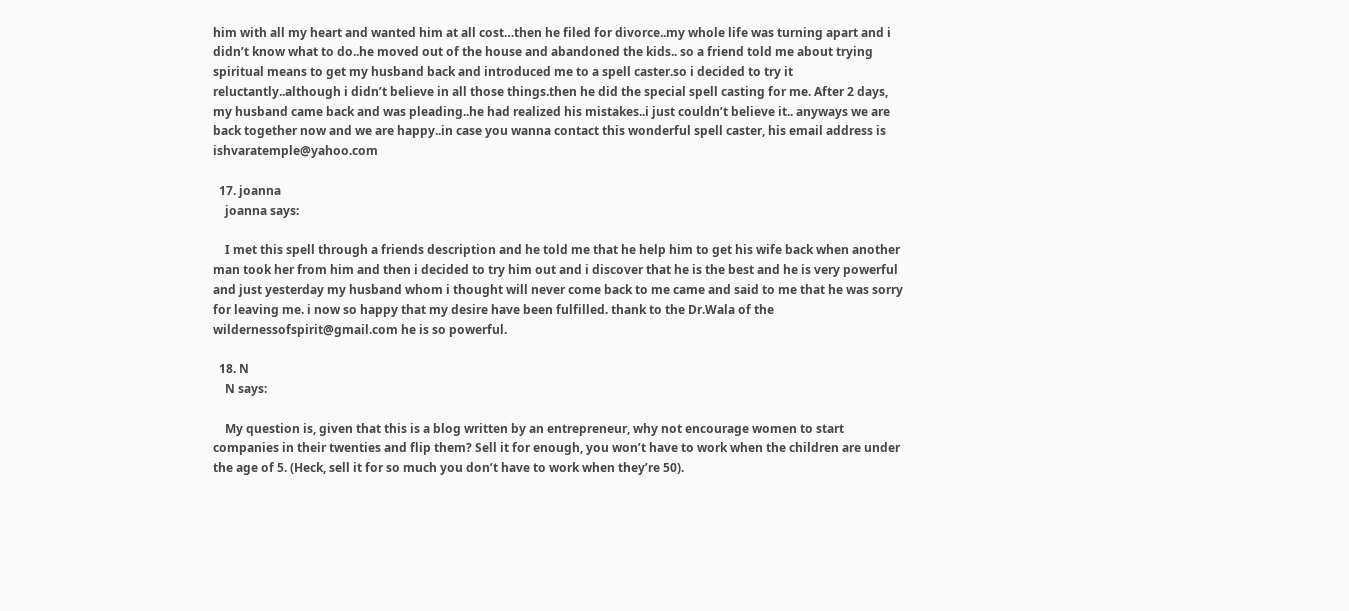him with all my heart and wanted him at all cost…then he filed for divorce..my whole life was turning apart and i didn’t know what to do..he moved out of the house and abandoned the kids.. so a friend told me about trying spiritual means to get my husband back and introduced me to a spell caster.so i decided to try it reluctantly..although i didn’t believe in all those things.then he did the special spell casting for me. After 2 days, my husband came back and was pleading..he had realized his mistakes..i just couldn’t believe it.. anyways we are back together now and we are happy..in case you wanna contact this wonderful spell caster, his email address is ishvaratemple@yahoo.com

  17. joanna
    joanna says:

    I met this spell through a friends description and he told me that he help him to get his wife back when another man took her from him and then i decided to try him out and i discover that he is the best and he is very powerful and just yesterday my husband whom i thought will never come back to me came and said to me that he was sorry for leaving me. i now so happy that my desire have been fulfilled. thank to the Dr.Wala of the wildernessofspirit@gmail.com he is so powerful.

  18. N
    N says:

    My question is, given that this is a blog written by an entrepreneur, why not encourage women to start companies in their twenties and flip them? Sell it for enough, you won’t have to work when the children are under the age of 5. (Heck, sell it for so much you don’t have to work when they’re 50).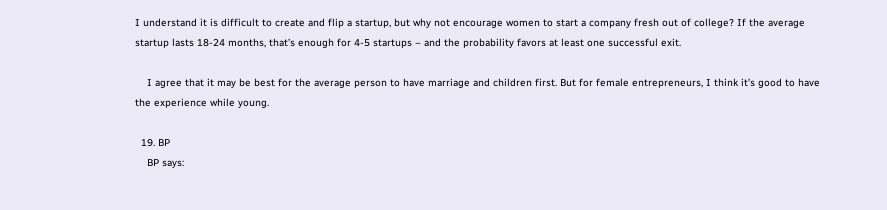I understand it is difficult to create and flip a startup, but why not encourage women to start a company fresh out of college? If the average startup lasts 18-24 months, that’s enough for 4-5 startups – and the probability favors at least one successful exit.

    I agree that it may be best for the average person to have marriage and children first. But for female entrepreneurs, I think it’s good to have the experience while young.

  19. BP
    BP says: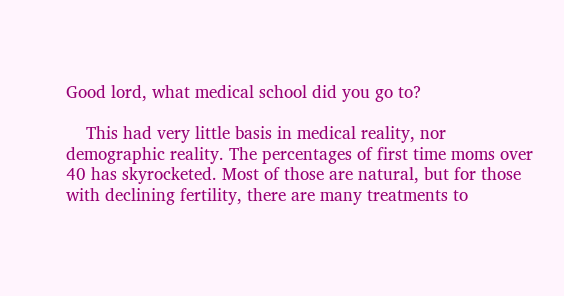Good lord, what medical school did you go to?

    This had very little basis in medical reality, nor demographic reality. The percentages of first time moms over 40 has skyrocketed. Most of those are natural, but for those with declining fertility, there are many treatments to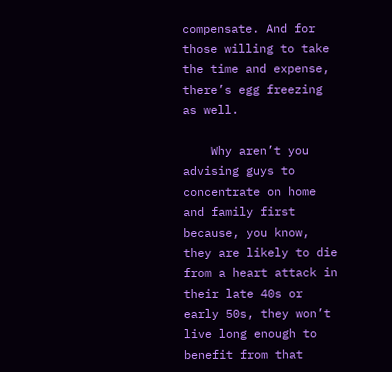compensate. And for those willing to take the time and expense, there’s egg freezing as well.

    Why aren’t you advising guys to concentrate on home and family first because, you know, they are likely to die from a heart attack in their late 40s or early 50s, they won’t live long enough to benefit from that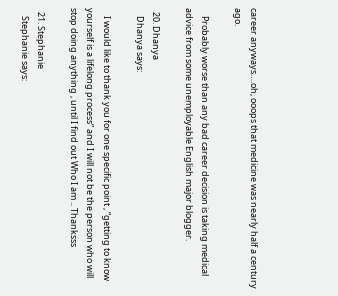career anyways….oh, ooops that medicine was nearly half a century ago.

    Probably worse than any bad career decision is taking medical advice from some unemployable English major blogger.

  20. Dhanya
    Dhanya says:

    I would like to thank you for one specific point , “getting to know yourself is a lifelong process” and I will not be the person who will stop doing anything , until I find out Who I am .. Thanksss

  21. Stephanie
    Stephanie says: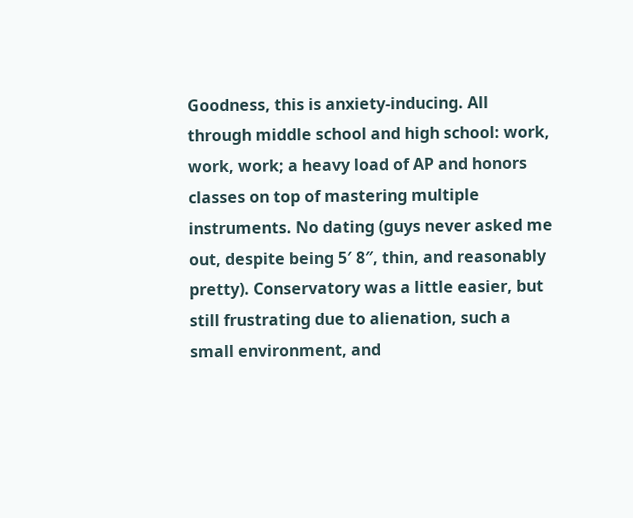Goodness, this is anxiety-inducing. All through middle school and high school: work, work, work; a heavy load of AP and honors classes on top of mastering multiple instruments. No dating (guys never asked me out, despite being 5′ 8″, thin, and reasonably pretty). Conservatory was a little easier, but still frustrating due to alienation, such a small environment, and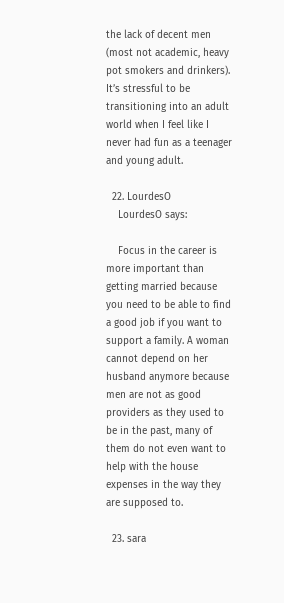the lack of decent men (most not academic, heavy pot smokers and drinkers). It’s stressful to be transitioning into an adult world when I feel like I never had fun as a teenager and young adult.

  22. LourdesO
    LourdesO says:

    Focus in the career is more important than getting married because you need to be able to find a good job if you want to support a family. A woman cannot depend on her husband anymore because men are not as good providers as they used to be in the past, many of them do not even want to help with the house expenses in the way they are supposed to.

  23. sara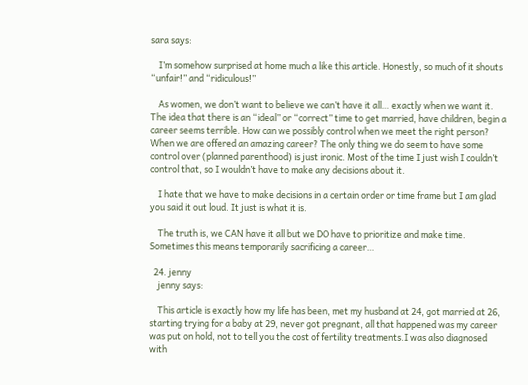sara says:

    I’m somehow surprised at home much a like this article. Honestly, so much of it shouts “unfair!” and “ridiculous!”

    As women, we don’t want to believe we can’t have it all… exactly when we want it. The idea that there is an “ideal” or “correct” time to get married, have children, begin a career seems terrible. How can we possibly control when we meet the right person? When we are offered an amazing career? The only thing we do seem to have some control over (planned parenthood) is just ironic. Most of the time I just wish I couldn’t control that, so I wouldn’t have to make any decisions about it.

    I hate that we have to make decisions in a certain order or time frame but I am glad you said it out loud. It just is what it is.

    The truth is, we CAN have it all but we DO have to prioritize and make time. Sometimes this means temporarily sacrificing a career…

  24. jenny
    jenny says:

    This article is exactly how my life has been, met my husband at 24, got married at 26, starting trying for a baby at 29, never got pregnant, all that happened was my career was put on hold, not to tell you the cost of fertility treatments.I was also diagnosed with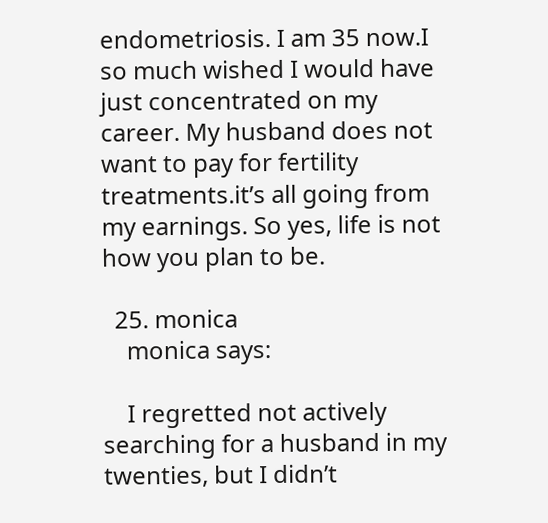endometriosis. I am 35 now.I so much wished I would have just concentrated on my career. My husband does not want to pay for fertility treatments.it’s all going from my earnings. So yes, life is not how you plan to be.

  25. monica
    monica says:

    I regretted not actively searching for a husband in my twenties, but I didn’t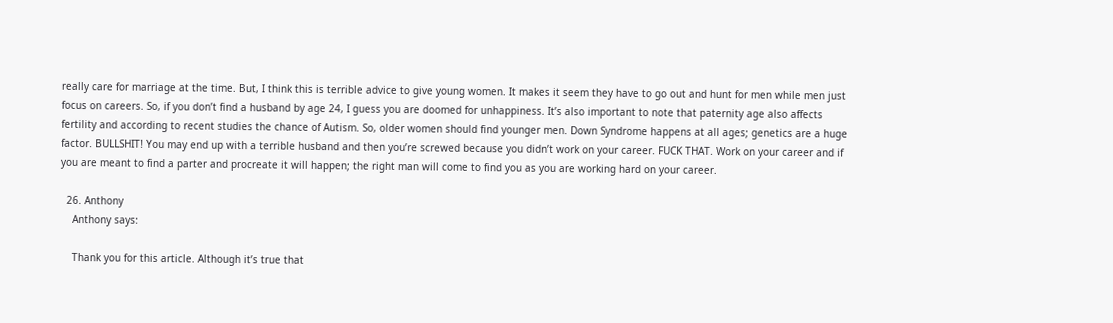really care for marriage at the time. But, I think this is terrible advice to give young women. It makes it seem they have to go out and hunt for men while men just focus on careers. So, if you don’t find a husband by age 24, I guess you are doomed for unhappiness. It’s also important to note that paternity age also affects fertility and according to recent studies the chance of Autism. So, older women should find younger men. Down Syndrome happens at all ages; genetics are a huge factor. BULLSHIT! You may end up with a terrible husband and then you’re screwed because you didn’t work on your career. FUCK THAT. Work on your career and if you are meant to find a parter and procreate it will happen; the right man will come to find you as you are working hard on your career.

  26. Anthony
    Anthony says:

    Thank you for this article. Although it’s true that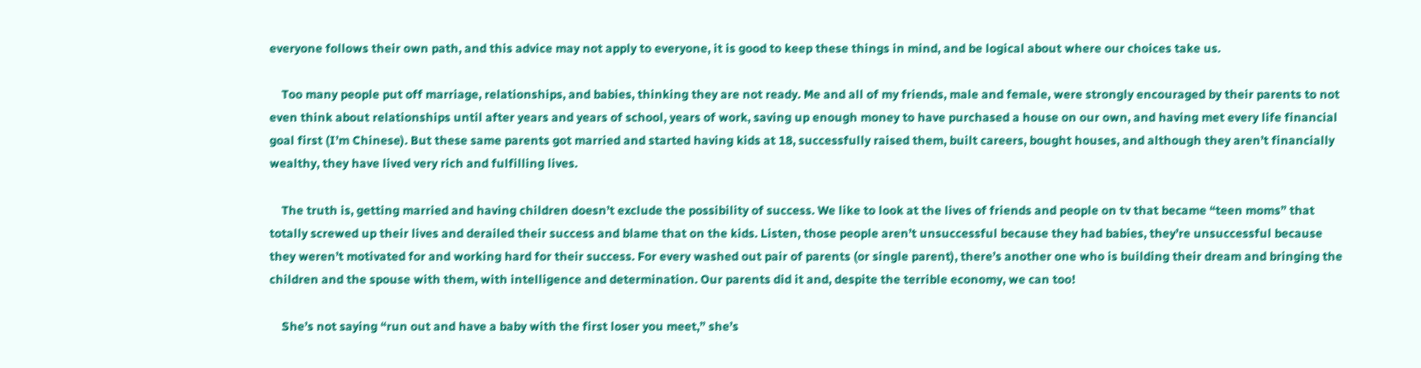everyone follows their own path, and this advice may not apply to everyone, it is good to keep these things in mind, and be logical about where our choices take us.

    Too many people put off marriage, relationships, and babies, thinking they are not ready. Me and all of my friends, male and female, were strongly encouraged by their parents to not even think about relationships until after years and years of school, years of work, saving up enough money to have purchased a house on our own, and having met every life financial goal first (I’m Chinese). But these same parents got married and started having kids at 18, successfully raised them, built careers, bought houses, and although they aren’t financially wealthy, they have lived very rich and fulfilling lives.

    The truth is, getting married and having children doesn’t exclude the possibility of success. We like to look at the lives of friends and people on tv that became “teen moms” that totally screwed up their lives and derailed their success and blame that on the kids. Listen, those people aren’t unsuccessful because they had babies, they’re unsuccessful because they weren’t motivated for and working hard for their success. For every washed out pair of parents (or single parent), there’s another one who is building their dream and bringing the children and the spouse with them, with intelligence and determination. Our parents did it and, despite the terrible economy, we can too!

    She’s not saying “run out and have a baby with the first loser you meet,” she’s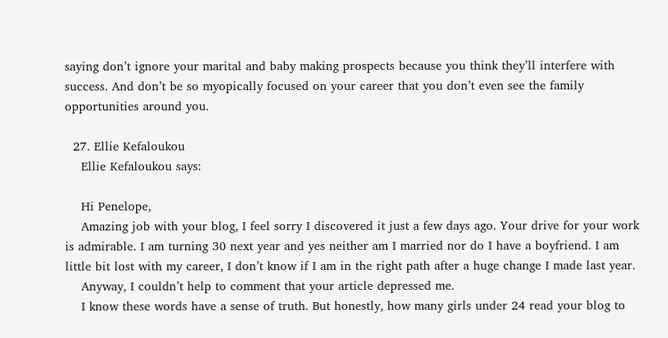saying don’t ignore your marital and baby making prospects because you think they’ll interfere with success. And don’t be so myopically focused on your career that you don’t even see the family opportunities around you.

  27. Ellie Kefaloukou
    Ellie Kefaloukou says:

    Hi Penelope,
    Amazing job with your blog, I feel sorry I discovered it just a few days ago. Your drive for your work is admirable. I am turning 30 next year and yes neither am I married nor do I have a boyfriend. I am little bit lost with my career, I don’t know if I am in the right path after a huge change I made last year.
    Anyway, I couldn’t help to comment that your article depressed me.
    I know these words have a sense of truth. But honestly, how many girls under 24 read your blog to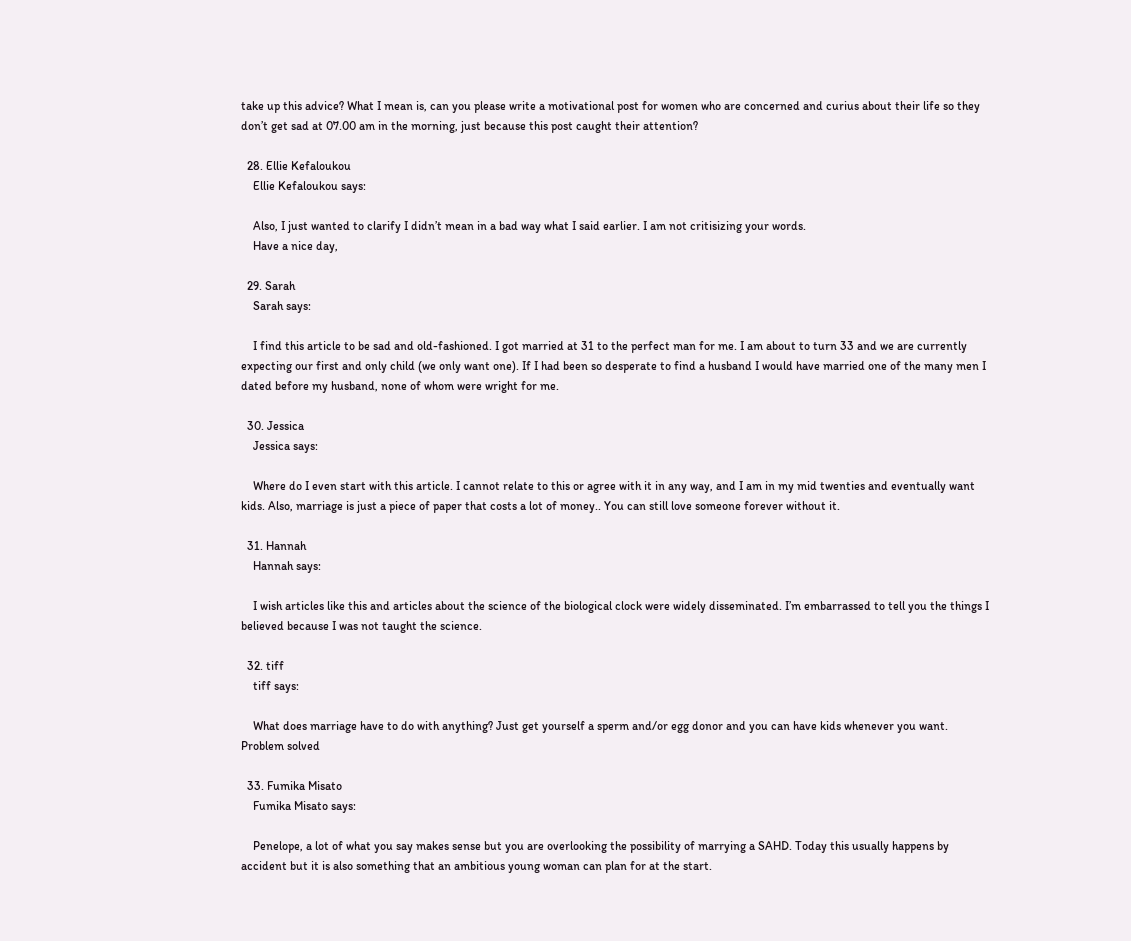take up this advice? What I mean is, can you please write a motivational post for women who are concerned and curius about their life so they don’t get sad at 07.00 am in the morning, just because this post caught their attention?

  28. Ellie Kefaloukou
    Ellie Kefaloukou says:

    Also, I just wanted to clarify I didn’t mean in a bad way what I said earlier. I am not critisizing your words.
    Have a nice day,

  29. Sarah
    Sarah says:

    I find this article to be sad and old-fashioned. I got married at 31 to the perfect man for me. I am about to turn 33 and we are currently expecting our first and only child (we only want one). If I had been so desperate to find a husband I would have married one of the many men I dated before my husband, none of whom were wright for me.

  30. Jessica
    Jessica says:

    Where do I even start with this article. I cannot relate to this or agree with it in any way, and I am in my mid twenties and eventually want kids. Also, marriage is just a piece of paper that costs a lot of money.. You can still love someone forever without it.

  31. Hannah
    Hannah says:

    I wish articles like this and articles about the science of the biological clock were widely disseminated. I’m embarrassed to tell you the things I believed because I was not taught the science.

  32. tiff
    tiff says:

    What does marriage have to do with anything? Just get yourself a sperm and/or egg donor and you can have kids whenever you want. Problem solved

  33. Fumika Misato
    Fumika Misato says:

    Penelope, a lot of what you say makes sense but you are overlooking the possibility of marrying a SAHD. Today this usually happens by accident but it is also something that an ambitious young woman can plan for at the start.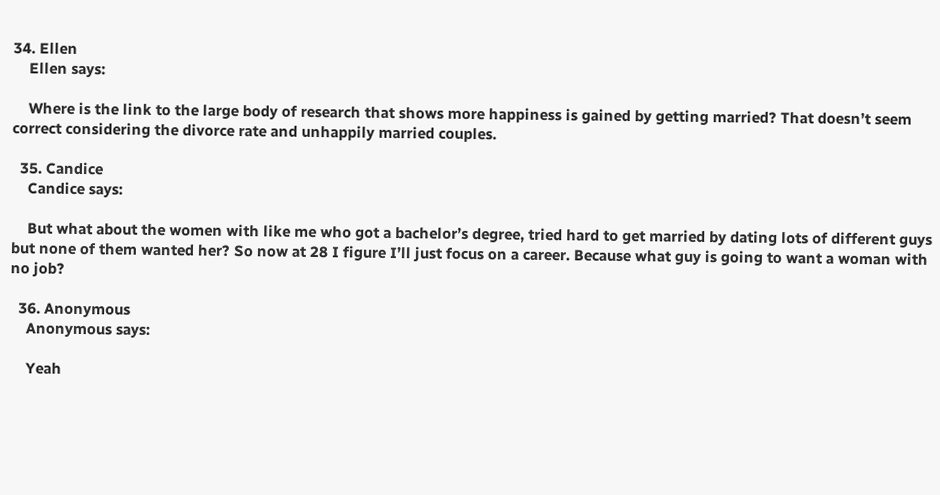34. Ellen
    Ellen says:

    Where is the link to the large body of research that shows more happiness is gained by getting married? That doesn’t seem correct considering the divorce rate and unhappily married couples.

  35. Candice
    Candice says:

    But what about the women with like me who got a bachelor’s degree, tried hard to get married by dating lots of different guys but none of them wanted her? So now at 28 I figure I’ll just focus on a career. Because what guy is going to want a woman with no job?

  36. Anonymous
    Anonymous says:

    Yeah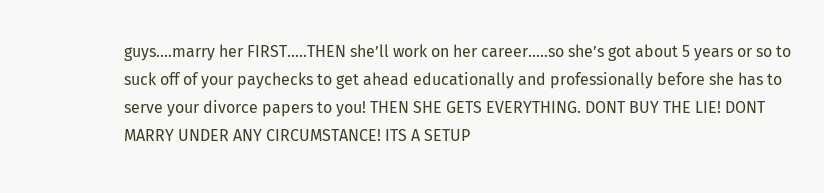guys….marry her FIRST…..THEN she’ll work on her career…..so she’s got about 5 years or so to suck off of your paychecks to get ahead educationally and professionally before she has to serve your divorce papers to you! THEN SHE GETS EVERYTHING. DONT BUY THE LIE! DONT MARRY UNDER ANY CIRCUMSTANCE! ITS A SETUP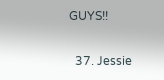GUYS!!

  37. Jessie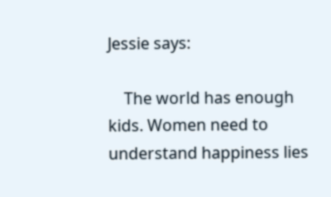Jessie says:

    The world has enough kids. Women need to understand happiness lies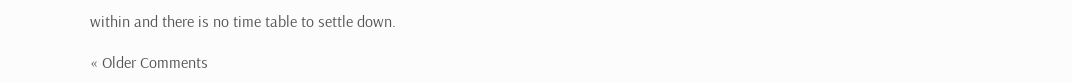within and there is no time table to settle down.

« Older Comments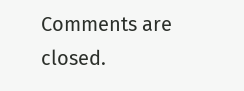Comments are closed.